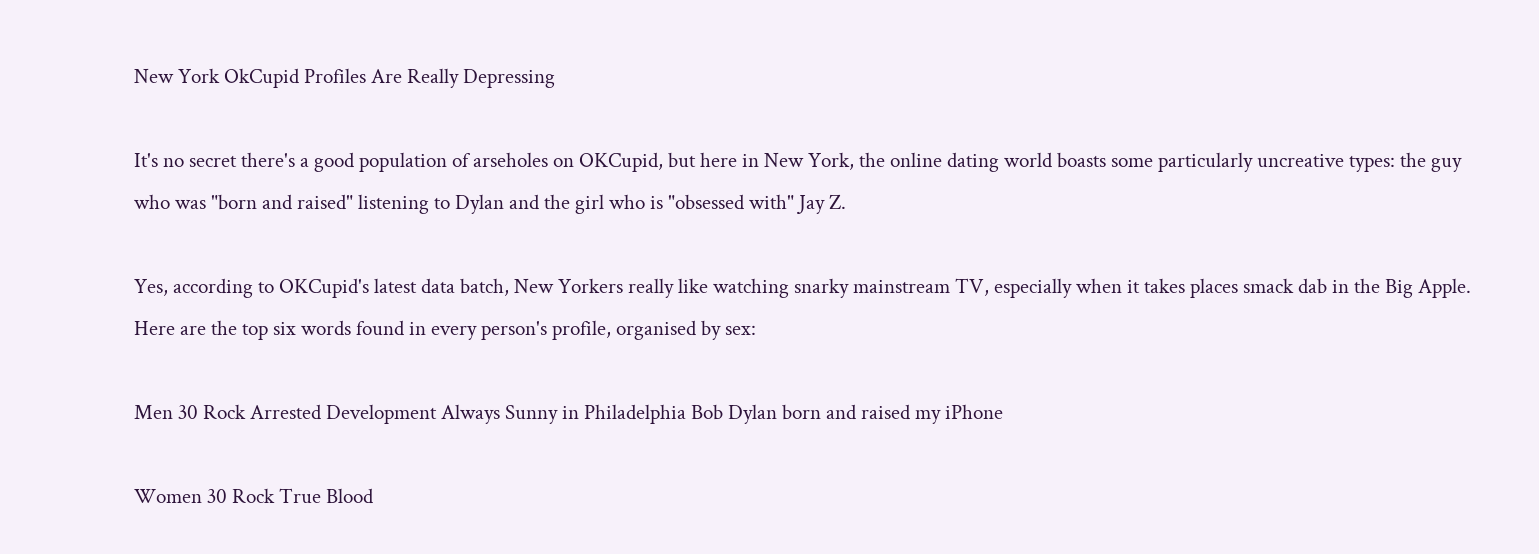New York OkCupid Profiles Are Really Depressing

It's no secret there's a good population of arseholes on OKCupid, but here in New York, the online dating world boasts some particularly uncreative types: the guy who was "born and raised" listening to Dylan and the girl who is "obsessed with" Jay Z.

Yes, according to OKCupid's latest data batch, New Yorkers really like watching snarky mainstream TV, especially when it takes places smack dab in the Big Apple. Here are the top six words found in every person's profile, organised by sex:

Men 30 Rock Arrested Development Always Sunny in Philadelphia Bob Dylan born and raised my iPhone

Women 30 Rock True Blood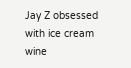Jay Z obsessed with ice cream wine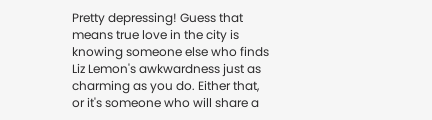Pretty depressing! Guess that means true love in the city is knowing someone else who finds Liz Lemon's awkwardness just as charming as you do. Either that, or it's someone who will share a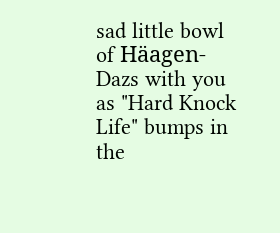sad little bowl of Häagen-Dazs with you as "Hard Knock Life" bumps in the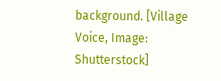background. [Village Voice, Image: Shutterstock]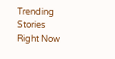Trending Stories Right Now